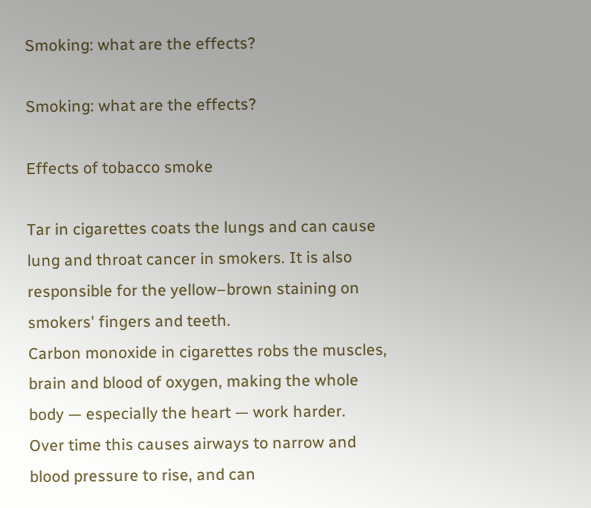Smoking: what are the effects?

Smoking: what are the effects?

Effects of tobacco smoke

Tar in cigarettes coats the lungs and can cause lung and throat cancer in smokers. It is also responsible for the yellow–brown staining on smokers' fingers and teeth.
Carbon monoxide in cigarettes robs the muscles, brain and blood of oxygen, making the whole body — especially the heart — work harder.
Over time this causes airways to narrow and blood pressure to rise, and can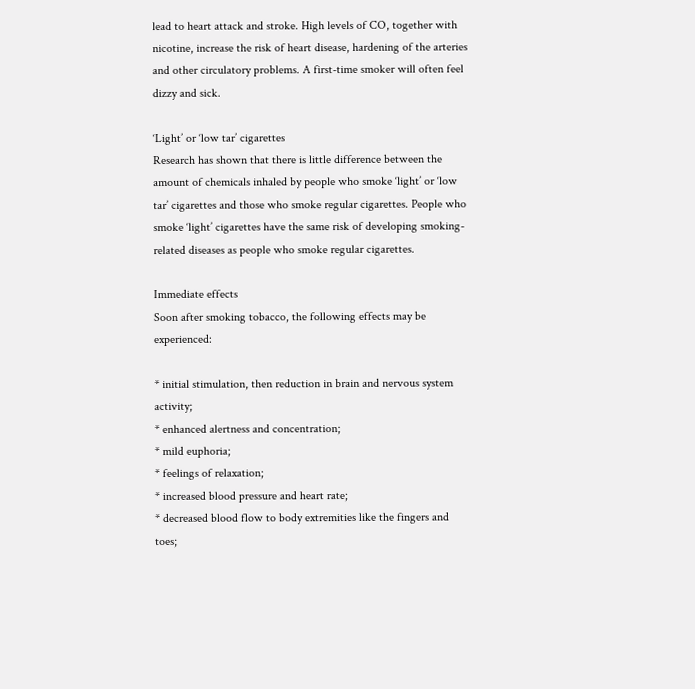lead to heart attack and stroke. High levels of CO, together with nicotine, increase the risk of heart disease, hardening of the arteries and other circulatory problems. A first-time smoker will often feel dizzy and sick.

‘Light’ or ‘low tar’ cigarettes
Research has shown that there is little difference between the amount of chemicals inhaled by people who smoke ‘light’ or ‘low tar’ cigarettes and those who smoke regular cigarettes. People who smoke ‘light’ cigarettes have the same risk of developing smoking-related diseases as people who smoke regular cigarettes.

Immediate effects
Soon after smoking tobacco, the following effects may be experienced:

* initial stimulation, then reduction in brain and nervous system activity;
* enhanced alertness and concentration;
* mild euphoria;
* feelings of relaxation;
* increased blood pressure and heart rate;
* decreased blood flow to body extremities like the fingers and toes;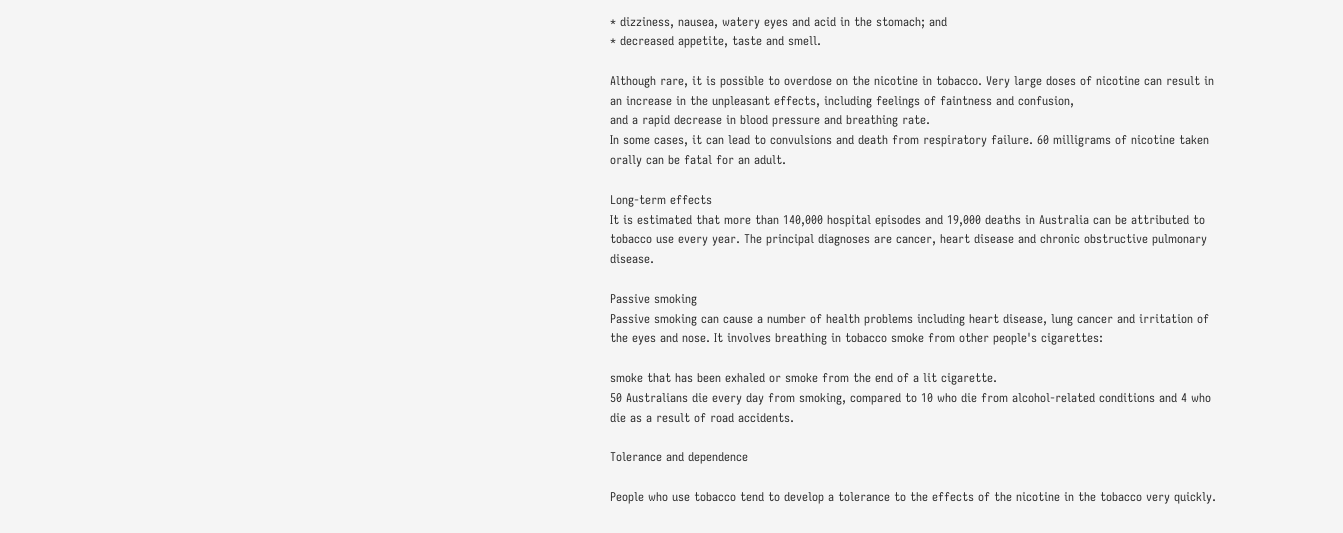* dizziness, nausea, watery eyes and acid in the stomach; and
* decreased appetite, taste and smell.

Although rare, it is possible to overdose on the nicotine in tobacco. Very large doses of nicotine can result in an increase in the unpleasant effects, including feelings of faintness and confusion,
and a rapid decrease in blood pressure and breathing rate.
In some cases, it can lead to convulsions and death from respiratory failure. 60 milligrams of nicotine taken orally can be fatal for an adult.

Long-term effects
It is estimated that more than 140,000 hospital episodes and 19,000 deaths in Australia can be attributed to tobacco use every year. The principal diagnoses are cancer, heart disease and chronic obstructive pulmonary disease.

Passive smoking
Passive smoking can cause a number of health problems including heart disease, lung cancer and irritation of the eyes and nose. It involves breathing in tobacco smoke from other people's cigarettes:

smoke that has been exhaled or smoke from the end of a lit cigarette.
50 Australians die every day from smoking, compared to 10 who die from alcohol-related conditions and 4 who die as a result of road accidents.

Tolerance and dependence

People who use tobacco tend to develop a tolerance to the effects of the nicotine in the tobacco very quickly.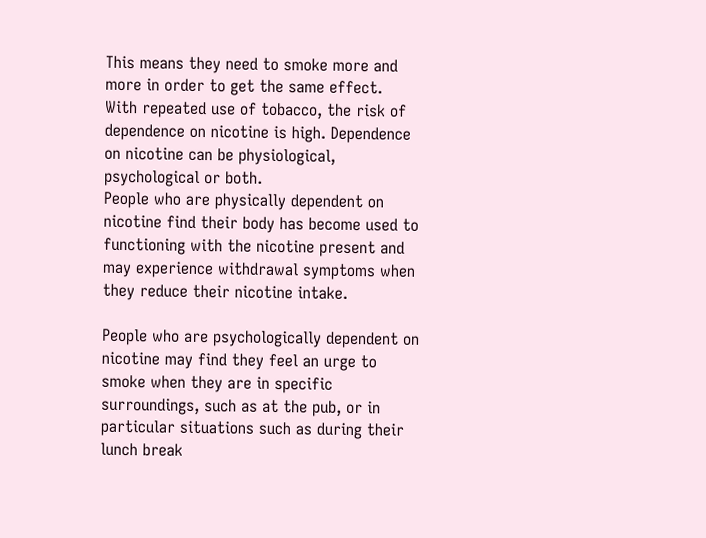This means they need to smoke more and more in order to get the same effect.
With repeated use of tobacco, the risk of dependence on nicotine is high. Dependence on nicotine can be physiological, psychological or both.
People who are physically dependent on nicotine find their body has become used to functioning with the nicotine present and may experience withdrawal symptoms when they reduce their nicotine intake.

People who are psychologically dependent on nicotine may find they feel an urge to smoke when they are in specific surroundings, such as at the pub, or in particular situations such as during their lunch break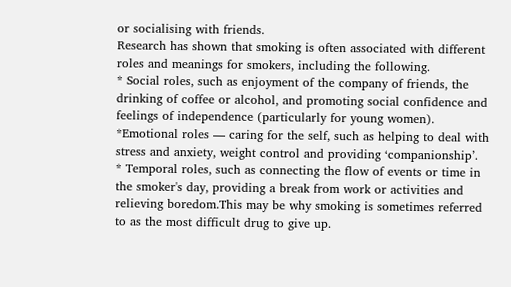or socialising with friends.
Research has shown that smoking is often associated with different roles and meanings for smokers, including the following.
* Social roles, such as enjoyment of the company of friends, the drinking of coffee or alcohol, and promoting social confidence and feelings of independence (particularly for young women).
*Emotional roles — caring for the self, such as helping to deal with stress and anxiety, weight control and providing ‘companionship’.
* Temporal roles, such as connecting the flow of events or time in the smoker's day, providing a break from work or activities and relieving boredom.This may be why smoking is sometimes referred to as the most difficult drug to give up.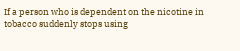If a person who is dependent on the nicotine in tobacco suddenly stops using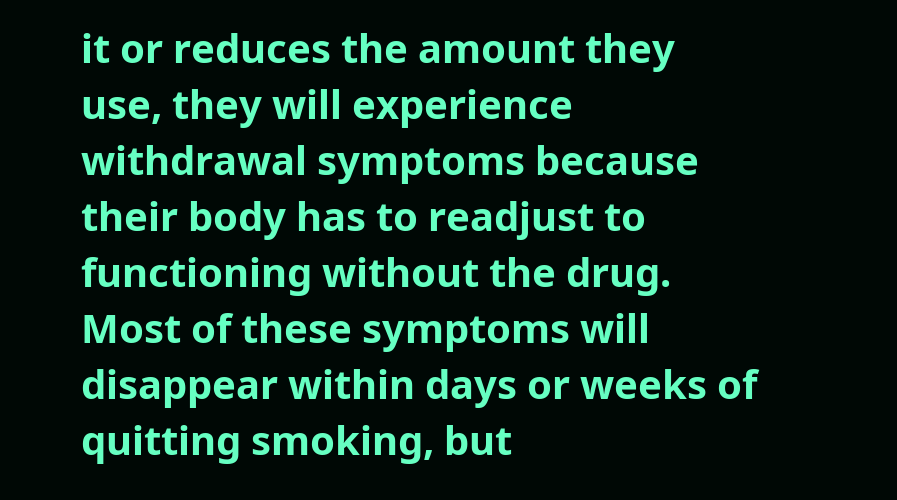it or reduces the amount they use, they will experience withdrawal symptoms because their body has to readjust to functioning without the drug.
Most of these symptoms will disappear within days or weeks of quitting smoking, but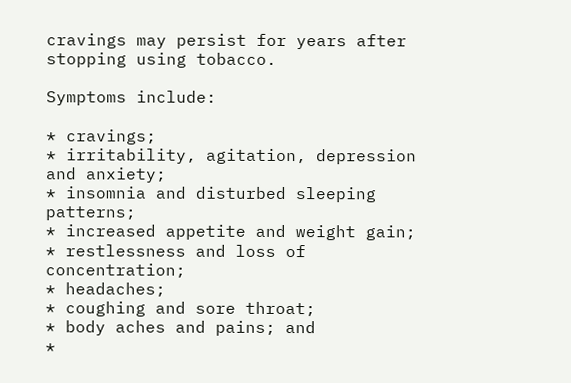cravings may persist for years after stopping using tobacco.

Symptoms include:

* cravings;
* irritability, agitation, depression and anxiety;
* insomnia and disturbed sleeping patterns;
* increased appetite and weight gain;
* restlessness and loss of concentration;
* headaches;
* coughing and sore throat;
* body aches and pains; and
*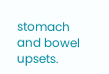stomach and bowel upsets.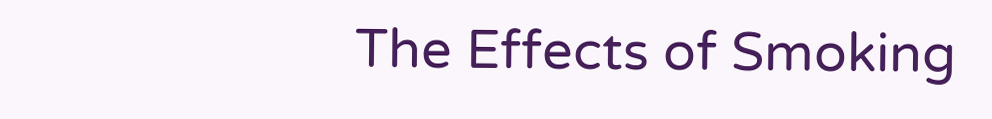The Effects of Smoking